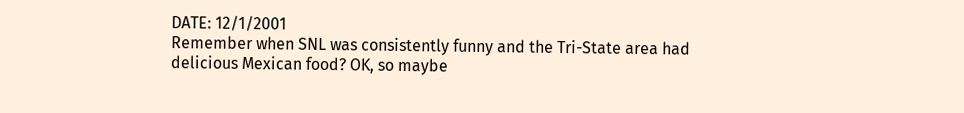DATE: 12/1/2001
Remember when SNL was consistently funny and the Tri-State area had delicious Mexican food? OK, so maybe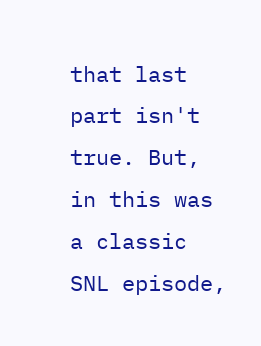that last part isn't true. But, in this was a classic SNL episode,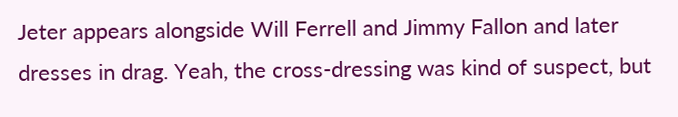Jeter appears alongside Will Ferrell and Jimmy Fallon and later dresses in drag. Yeah, the cross-dressing was kind of suspect, but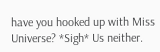have you hooked up with Miss Universe? *Sigh* Us neither.